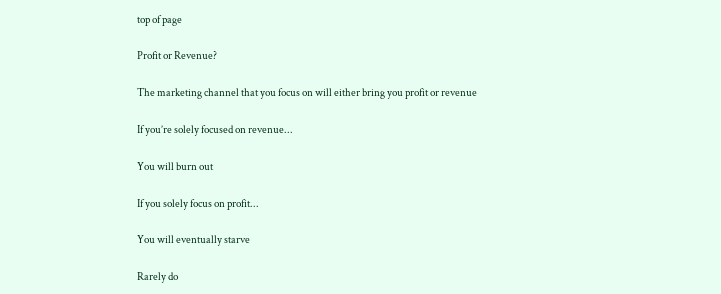top of page

Profit or Revenue?

The marketing channel that you focus on will either bring you profit or revenue

If you’re solely focused on revenue...

You will burn out

If you solely focus on profit...

You will eventually starve

Rarely do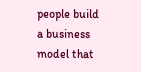people build a business model that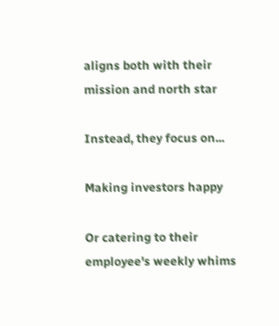aligns both with their mission and north star

Instead, they focus on...

Making investors happy

Or catering to their employee's weekly whims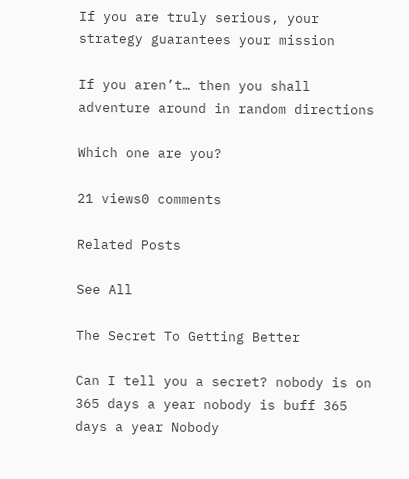If you are truly serious, your strategy guarantees your mission

If you aren’t… then you shall adventure around in random directions

Which one are you?

21 views0 comments

Related Posts

See All

The Secret To Getting Better

Can I tell you a secret? nobody is on 365 days a year nobody is buff 365 days a year Nobody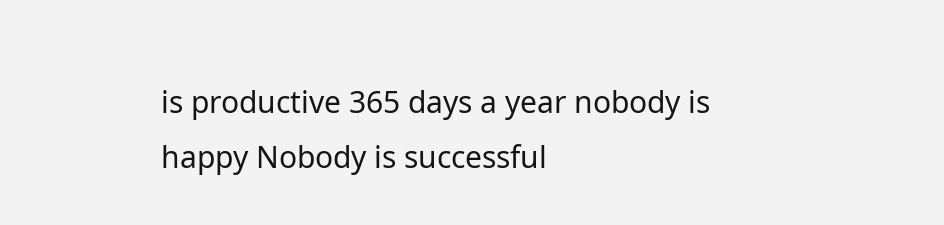is productive 365 days a year nobody is happy Nobody is successful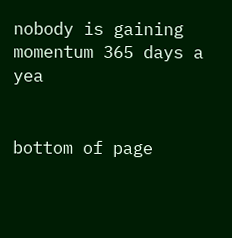nobody is gaining momentum 365 days a yea


bottom of page